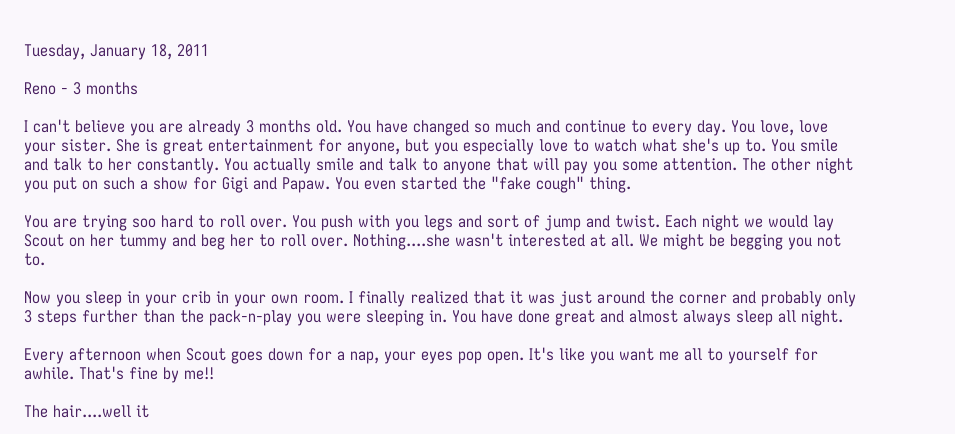Tuesday, January 18, 2011

Reno - 3 months

I can't believe you are already 3 months old. You have changed so much and continue to every day. You love, love your sister. She is great entertainment for anyone, but you especially love to watch what she's up to. You smile and talk to her constantly. You actually smile and talk to anyone that will pay you some attention. The other night you put on such a show for Gigi and Papaw. You even started the "fake cough" thing.

You are trying soo hard to roll over. You push with you legs and sort of jump and twist. Each night we would lay Scout on her tummy and beg her to roll over. Nothing....she wasn't interested at all. We might be begging you not to.

Now you sleep in your crib in your own room. I finally realized that it was just around the corner and probably only 3 steps further than the pack-n-play you were sleeping in. You have done great and almost always sleep all night.

Every afternoon when Scout goes down for a nap, your eyes pop open. It's like you want me all to yourself for awhile. That's fine by me!!

The hair....well it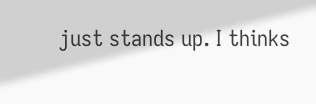just stands up. I thinks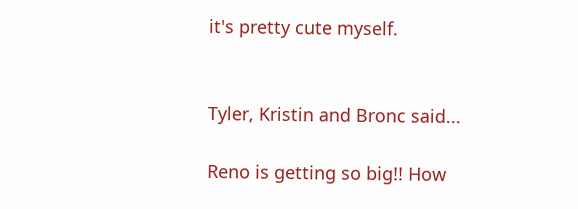it's pretty cute myself.


Tyler, Kristin and Bronc said...

Reno is getting so big!! How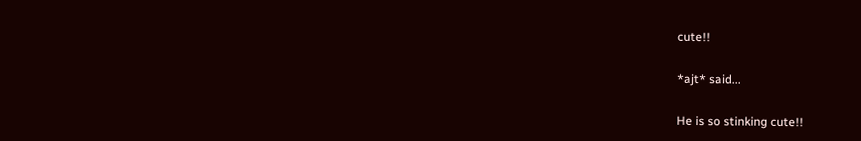cute!!

*ajt* said...

He is so stinking cute!!